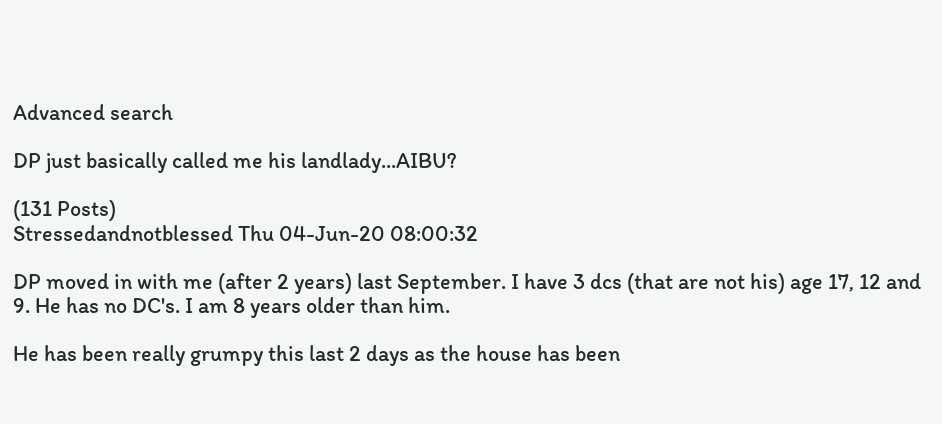Advanced search

DP just basically called me his landlady...AIBU?

(131 Posts)
Stressedandnotblessed Thu 04-Jun-20 08:00:32

DP moved in with me (after 2 years) last September. I have 3 dcs (that are not his) age 17, 12 and 9. He has no DC's. I am 8 years older than him.

He has been really grumpy this last 2 days as the house has been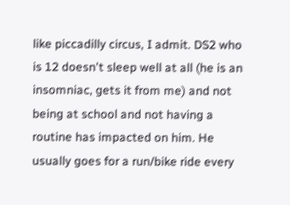like piccadilly circus, I admit. DS2 who is 12 doesn't sleep well at all (he is an insomniac, gets it from me) and not being at school and not having a routine has impacted on him. He usually goes for a run/bike ride every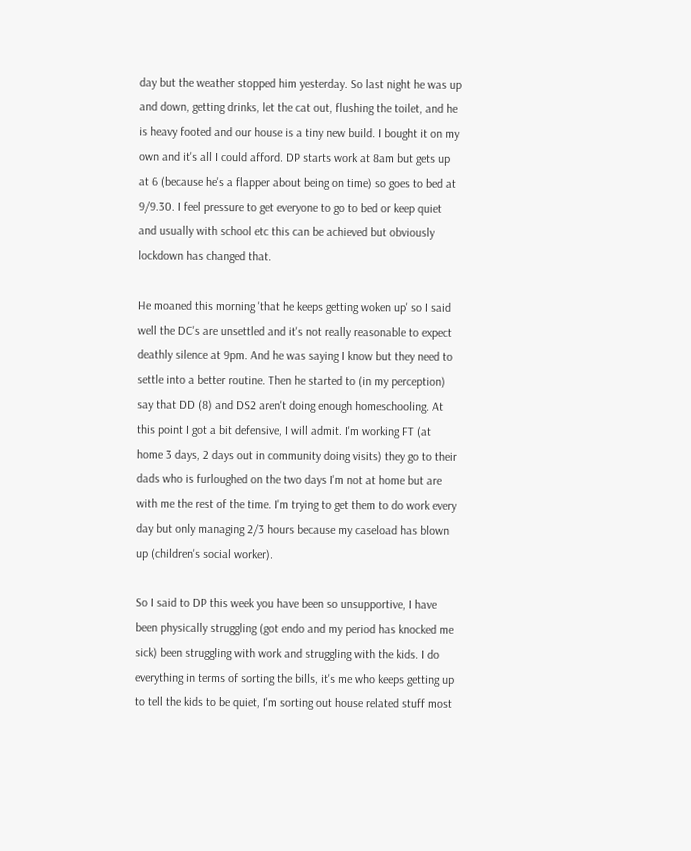day but the weather stopped him yesterday. So last night he was up and down, getting drinks, let the cat out, flushing the toilet, and he is heavy footed and our house is a tiny new build. I bought it on my own and it's all I could afford. DP starts work at 8am but gets up at 6 (because he's a flapper about being on time) so goes to bed at 9/9.30. I feel pressure to get everyone to go to bed or keep quiet and usually with school etc this can be achieved but obviously lockdown has changed that.

He moaned this morning 'that he keeps getting woken up' so I said well the DC's are unsettled and it's not really reasonable to expect deathly silence at 9pm. And he was saying I know but they need to settle into a better routine. Then he started to (in my perception) say that DD (8) and DS2 aren't doing enough homeschooling. At this point I got a bit defensive, I will admit. I'm working FT (at home 3 days, 2 days out in community doing visits) they go to their dads who is furloughed on the two days I'm not at home but are with me the rest of the time. I'm trying to get them to do work every day but only managing 2/3 hours because my caseload has blown up (children's social worker).

So I said to DP this week you have been so unsupportive, I have been physically struggling (got endo and my period has knocked me sick) been struggling with work and struggling with the kids. I do everything in terms of sorting the bills, it's me who keeps getting up to tell the kids to be quiet, I'm sorting out house related stuff most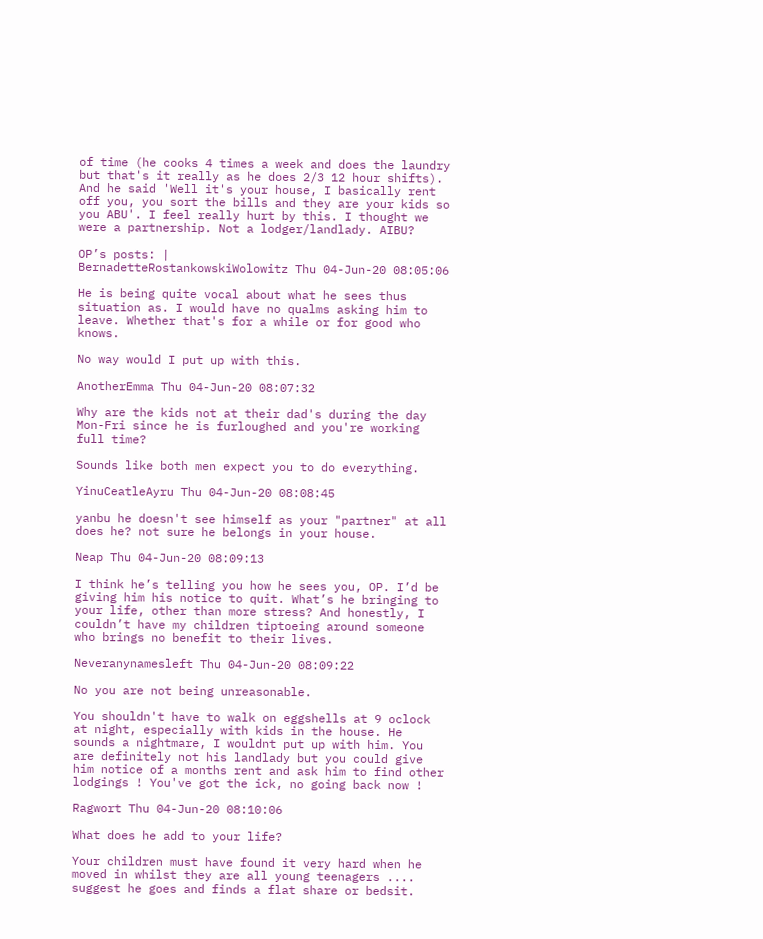of time (he cooks 4 times a week and does the laundry but that's it really as he does 2/3 12 hour shifts). And he said 'Well it's your house, I basically rent off you, you sort the bills and they are your kids so you ABU'. I feel really hurt by this. I thought we were a partnership. Not a lodger/landlady. AIBU?

OP’s posts: |
BernadetteRostankowskiWolowitz Thu 04-Jun-20 08:05:06

He is being quite vocal about what he sees thus situation as. I would have no qualms asking him to leave. Whether that's for a while or for good who knows.

No way would I put up with this.

AnotherEmma Thu 04-Jun-20 08:07:32

Why are the kids not at their dad's during the day Mon-Fri since he is furloughed and you're working full time?

Sounds like both men expect you to do everything.

YinuCeatleAyru Thu 04-Jun-20 08:08:45

yanbu he doesn't see himself as your "partner" at all does he? not sure he belongs in your house.

Neap Thu 04-Jun-20 08:09:13

I think he’s telling you how he sees you, OP. I’d be giving him his notice to quit. What’s he bringing to your life, other than more stress? And honestly, I couldn’t have my children tiptoeing around someone who brings no benefit to their lives.

Neveranynamesleft Thu 04-Jun-20 08:09:22

No you are not being unreasonable.

You shouldn't have to walk on eggshells at 9 oclock at night, especially with kids in the house. He sounds a nightmare, I wouldnt put up with him. You are definitely not his landlady but you could give him notice of a months rent and ask him to find other lodgings ! You've got the ick, no going back now !

Ragwort Thu 04-Jun-20 08:10:06

What does he add to your life?

Your children must have found it very hard when he moved in whilst they are all young teenagers .... suggest he goes and finds a flat share or bedsit.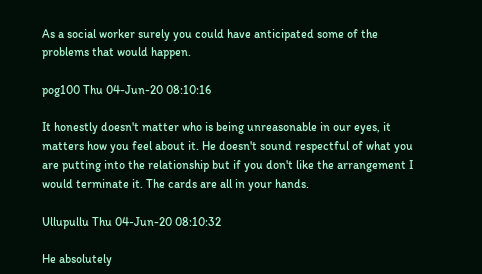As a social worker surely you could have anticipated some of the problems that would happen.

pog100 Thu 04-Jun-20 08:10:16

It honestly doesn't matter who is being unreasonable in our eyes, it matters how you feel about it. He doesn't sound respectful of what you are putting into the relationship but if you don't like the arrangement I would terminate it. The cards are all in your hands.

Ullupullu Thu 04-Jun-20 08:10:32

He absolutely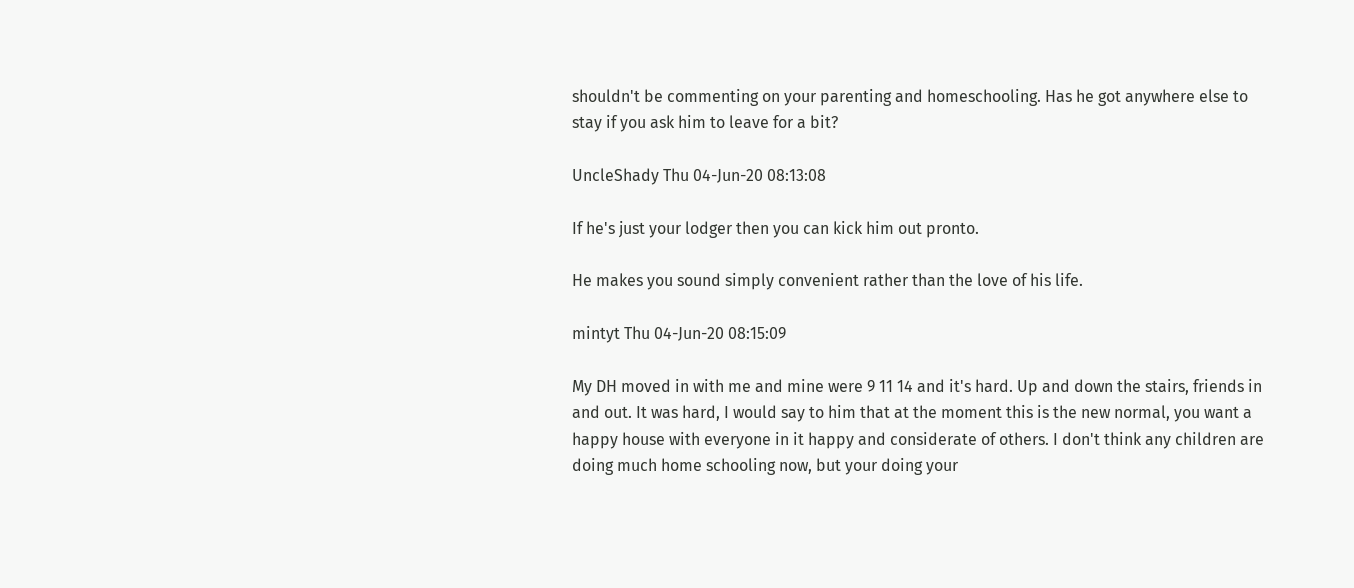shouldn't be commenting on your parenting and homeschooling. Has he got anywhere else to stay if you ask him to leave for a bit?

UncleShady Thu 04-Jun-20 08:13:08

If he's just your lodger then you can kick him out pronto.

He makes you sound simply convenient rather than the love of his life.

mintyt Thu 04-Jun-20 08:15:09

My DH moved in with me and mine were 9 11 14 and it's hard. Up and down the stairs, friends in and out. It was hard, I would say to him that at the moment this is the new normal, you want a happy house with everyone in it happy and considerate of others. I don't think any children are doing much home schooling now, but your doing your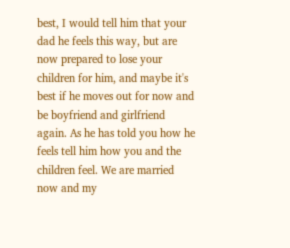best, I would tell him that your dad he feels this way, but are now prepared to lose your children for him, and maybe it's best if he moves out for now and be boyfriend and girlfriend again. As he has told you how he feels tell him how you and the children feel. We are married now and my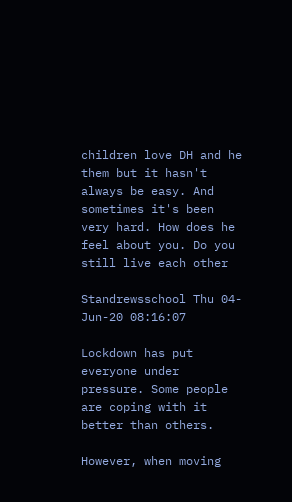children love DH and he them but it hasn't always be easy. And sometimes it's been very hard. How does he feel about you. Do you still live each other

Standrewsschool Thu 04-Jun-20 08:16:07

Lockdown has put everyone under pressure. Some people are coping with it better than others.

However, when moving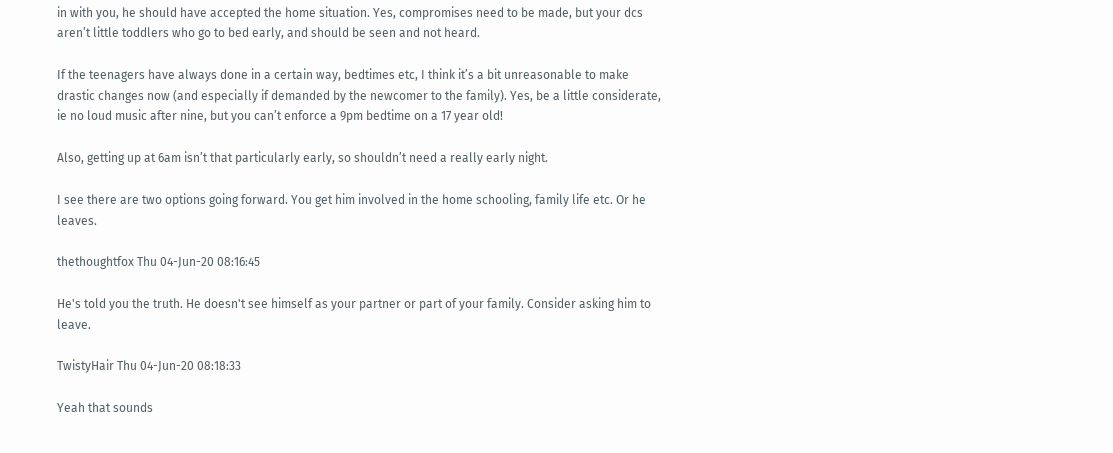in with you, he should have accepted the home situation. Yes, compromises need to be made, but your dcs aren’t little toddlers who go to bed early, and should be seen and not heard.

If the teenagers have always done in a certain way, bedtimes etc, I think it’s a bit unreasonable to make drastic changes now (and especially if demanded by the newcomer to the family). Yes, be a little considerate, ie no loud music after nine, but you can’t enforce a 9pm bedtime on a 17 year old!

Also, getting up at 6am isn’t that particularly early, so shouldn’t need a really early night.

I see there are two options going forward. You get him involved in the home schooling, family life etc. Or he leaves.

thethoughtfox Thu 04-Jun-20 08:16:45

He's told you the truth. He doesn't see himself as your partner or part of your family. Consider asking him to leave.

TwistyHair Thu 04-Jun-20 08:18:33

Yeah that sounds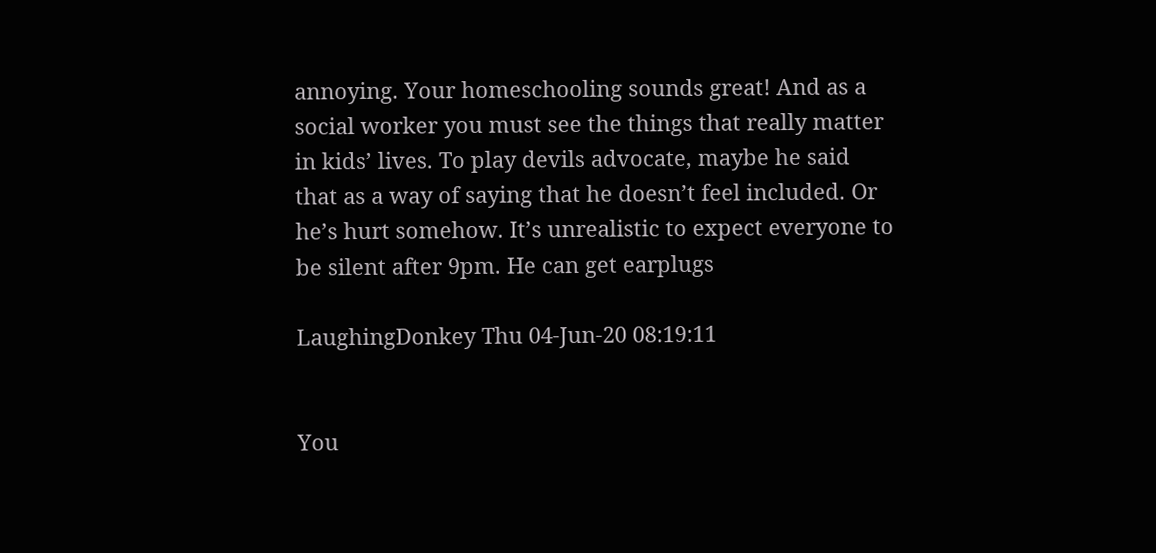annoying. Your homeschooling sounds great! And as a social worker you must see the things that really matter in kids’ lives. To play devils advocate, maybe he said that as a way of saying that he doesn’t feel included. Or he’s hurt somehow. It’s unrealistic to expect everyone to be silent after 9pm. He can get earplugs

LaughingDonkey Thu 04-Jun-20 08:19:11


You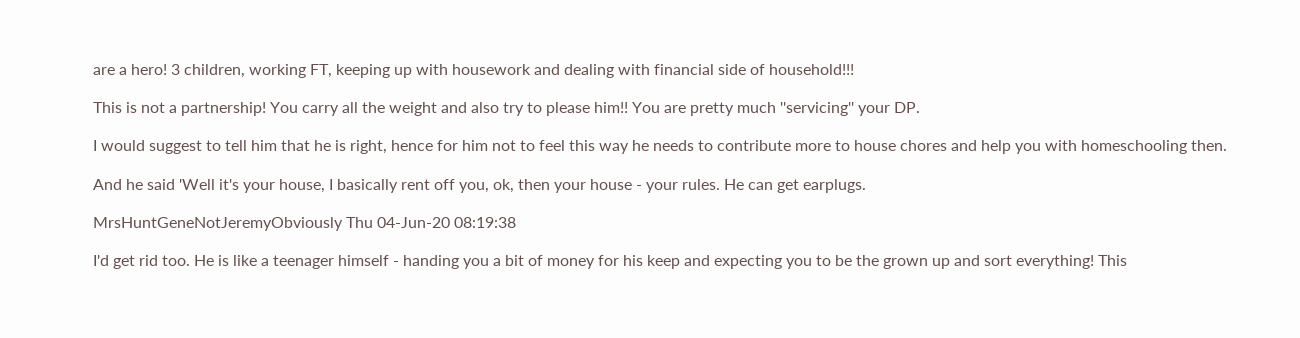are a hero! 3 children, working FT, keeping up with housework and dealing with financial side of household!!!

This is not a partnership! You carry all the weight and also try to please him!! You are pretty much ''servicing'' your DP.

I would suggest to tell him that he is right, hence for him not to feel this way he needs to contribute more to house chores and help you with homeschooling then.

And he said 'Well it's your house, I basically rent off you, ok, then your house - your rules. He can get earplugs.

MrsHuntGeneNotJeremyObviously Thu 04-Jun-20 08:19:38

I'd get rid too. He is like a teenager himself - handing you a bit of money for his keep and expecting you to be the grown up and sort everything! This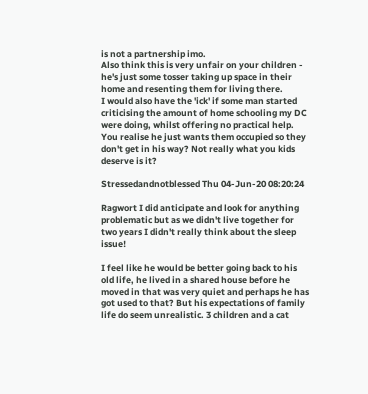is not a partnership imo.
Also think this is very unfair on your children - he's just some tosser taking up space in their home and resenting them for living there.
I would also have the 'ick' if some man started criticising the amount of home schooling my DC were doing, whilst offering no practical help. You realise he just wants them occupied so they don't get in his way? Not really what you kids deserve is it?

Stressedandnotblessed Thu 04-Jun-20 08:20:24

Ragwort I did anticipate and look for anything problematic but as we didn't live together for two years I didn't really think about the sleep issue!

I feel like he would be better going back to his old life, he lived in a shared house before he moved in that was very quiet and perhaps he has got used to that? But his expectations of family life do seem unrealistic. 3 children and a cat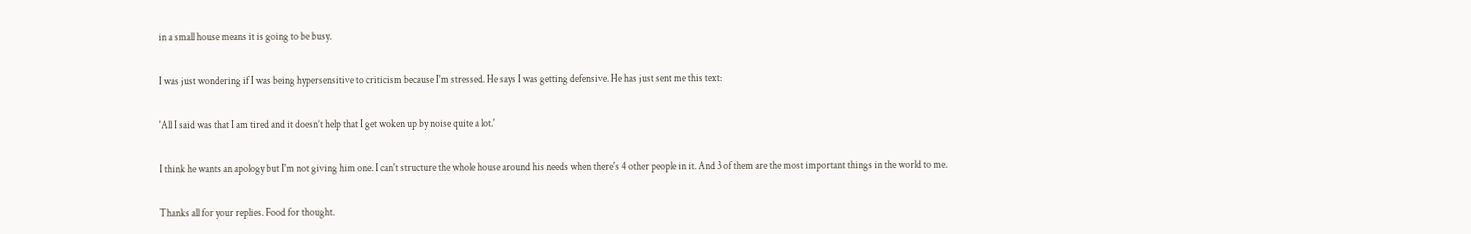in a small house means it is going to be busy.

I was just wondering if I was being hypersensitive to criticism because I'm stressed. He says I was getting defensive. He has just sent me this text:

'All I said was that I am tired and it doesn’t help that I get woken up by noise quite a lot.'

I think he wants an apology but I'm not giving him one. I can't structure the whole house around his needs when there's 4 other people in it. And 3 of them are the most important things in the world to me.

Thanks all for your replies. Food for thought.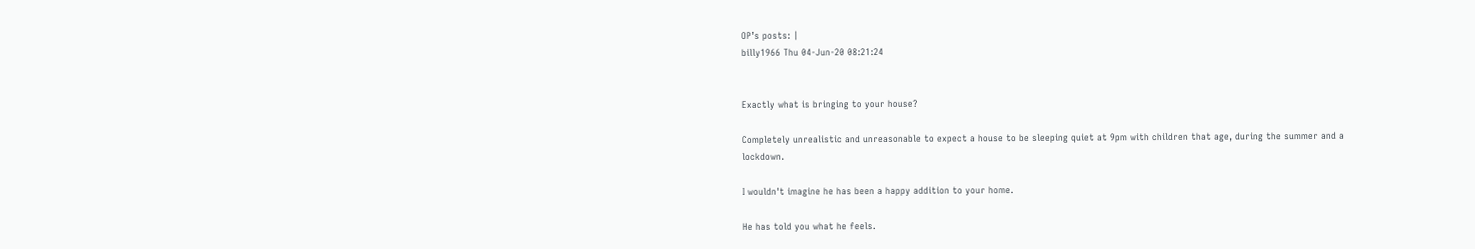OP’s posts: |
billy1966 Thu 04-Jun-20 08:21:24


Exactly what is bringing to your house?

Completely unrealistic and unreasonable to expect a house to be sleeping quiet at 9pm with children that age, during the summer and a lockdown.

I wouldn't imagine he has been a happy addition to your home.

He has told you what he feels.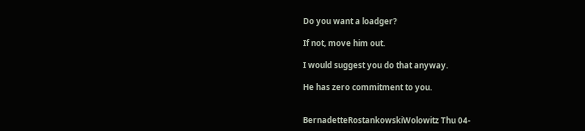Do you want a loadger?

If not, move him out.

I would suggest you do that anyway.

He has zero commitment to you.


BernadetteRostankowskiWolowitz Thu 04-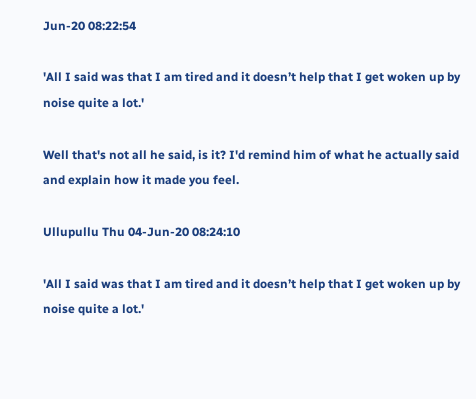Jun-20 08:22:54

'All I said was that I am tired and it doesn’t help that I get woken up by noise quite a lot.'

Well that's not all he said, is it? I'd remind him of what he actually said and explain how it made you feel.

Ullupullu Thu 04-Jun-20 08:24:10

'All I said was that I am tired and it doesn’t help that I get woken up by noise quite a lot.'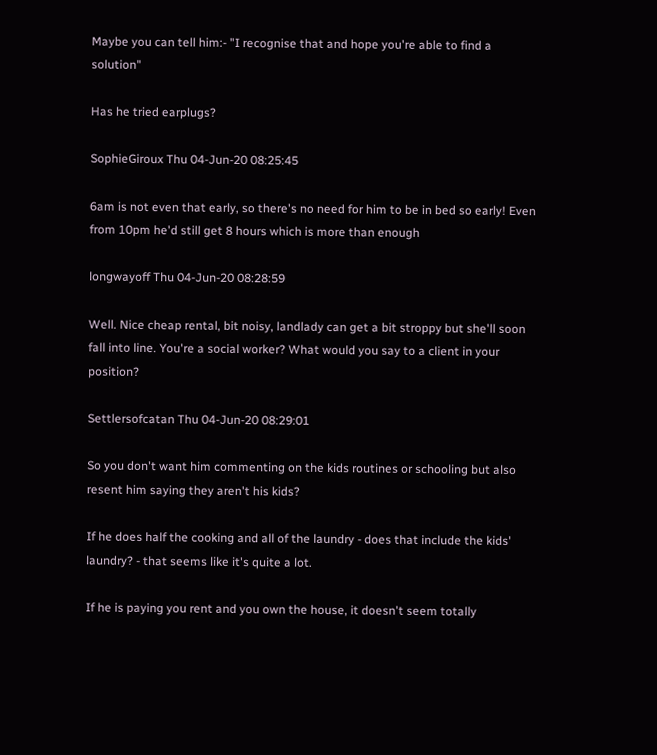Maybe you can tell him:- "I recognise that and hope you're able to find a solution"

Has he tried earplugs?

SophieGiroux Thu 04-Jun-20 08:25:45

6am is not even that early, so there's no need for him to be in bed so early! Even from 10pm he'd still get 8 hours which is more than enough

longwayoff Thu 04-Jun-20 08:28:59

Well. Nice cheap rental, bit noisy, landlady can get a bit stroppy but she'll soon fall into line. You're a social worker? What would you say to a client in your position?

Settlersofcatan Thu 04-Jun-20 08:29:01

So you don't want him commenting on the kids routines or schooling but also resent him saying they aren't his kids?

If he does half the cooking and all of the laundry - does that include the kids' laundry? - that seems like it's quite a lot.

If he is paying you rent and you own the house, it doesn't seem totally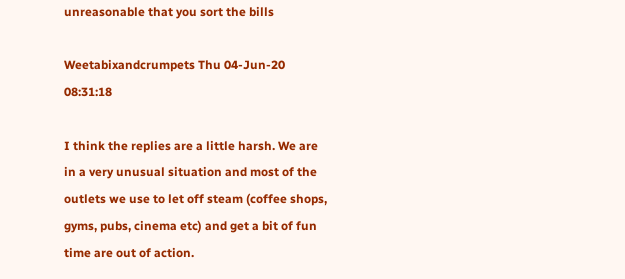unreasonable that you sort the bills

Weetabixandcrumpets Thu 04-Jun-20 08:31:18

I think the replies are a little harsh. We are in a very unusual situation and most of the outlets we use to let off steam (coffee shops, gyms, pubs, cinema etc) and get a bit of fun time are out of action.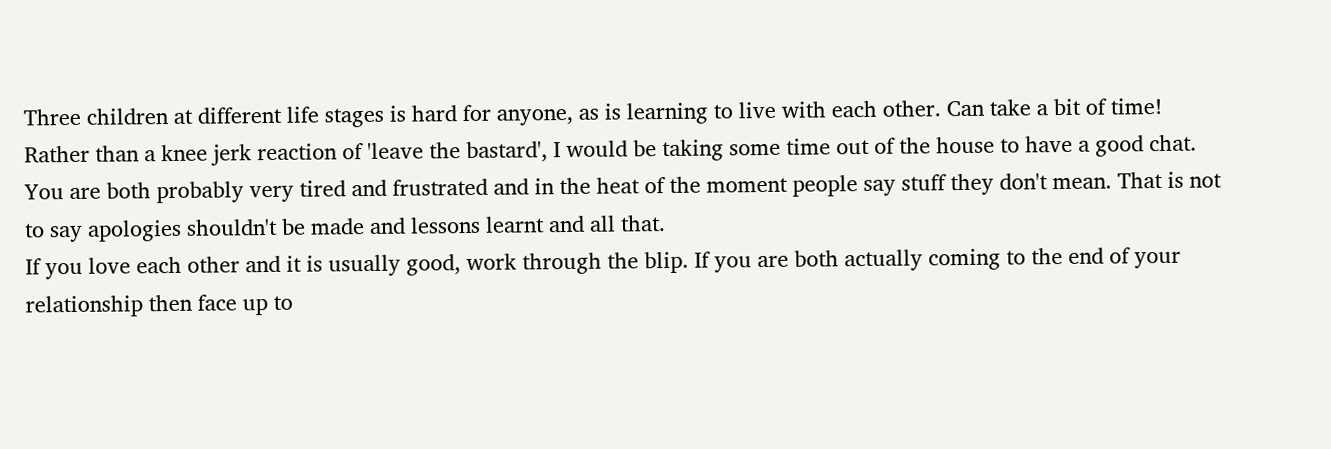Three children at different life stages is hard for anyone, as is learning to live with each other. Can take a bit of time!
Rather than a knee jerk reaction of 'leave the bastard', I would be taking some time out of the house to have a good chat. You are both probably very tired and frustrated and in the heat of the moment people say stuff they don't mean. That is not to say apologies shouldn't be made and lessons learnt and all that.
If you love each other and it is usually good, work through the blip. If you are both actually coming to the end of your relationship then face up to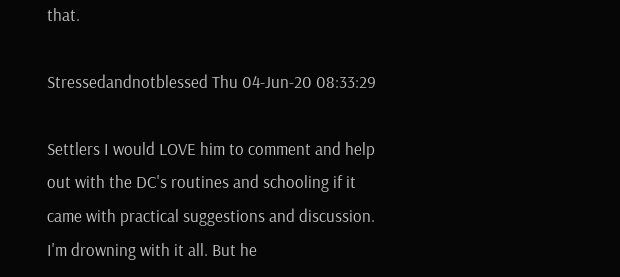that.

Stressedandnotblessed Thu 04-Jun-20 08:33:29

Settlers I would LOVE him to comment and help out with the DC's routines and schooling if it came with practical suggestions and discussion. I'm drowning with it all. But he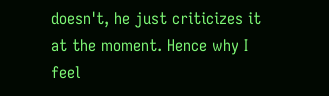doesn't, he just criticizes it at the moment. Hence why I feel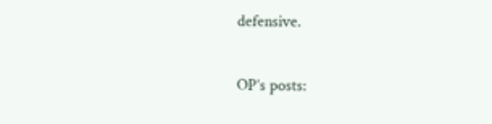defensive.

OP’s posts: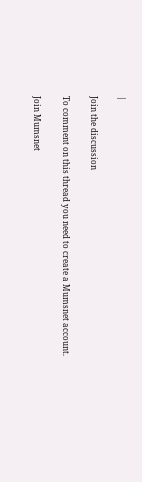|

Join the discussion

To comment on this thread you need to create a Mumsnet account.

Join Mumsnet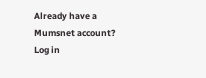Already have a Mumsnet account? Log in